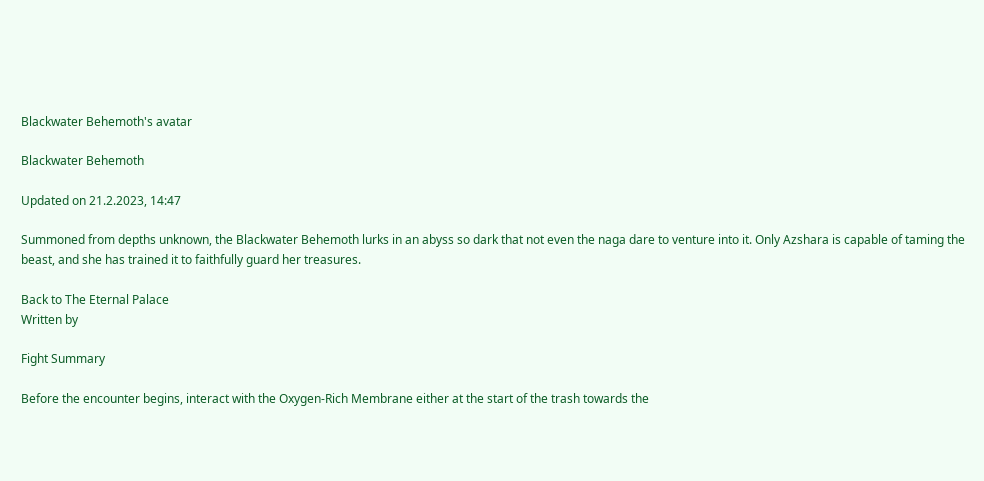Blackwater Behemoth's avatar

Blackwater Behemoth

Updated on 21.2.2023, 14:47

Summoned from depths unknown, the Blackwater Behemoth lurks in an abyss so dark that not even the naga dare to venture into it. Only Azshara is capable of taming the beast, and she has trained it to faithfully guard her treasures.

Back to The Eternal Palace
Written by

Fight Summary

Before the encounter begins, interact with the Oxygen-Rich Membrane either at the start of the trash towards the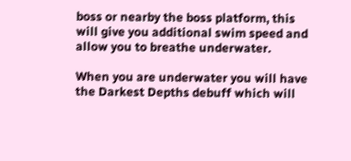boss or nearby the boss platform, this will give you additional swim speed and allow you to breathe underwater.

When you are underwater you will have the Darkest Depths debuff which will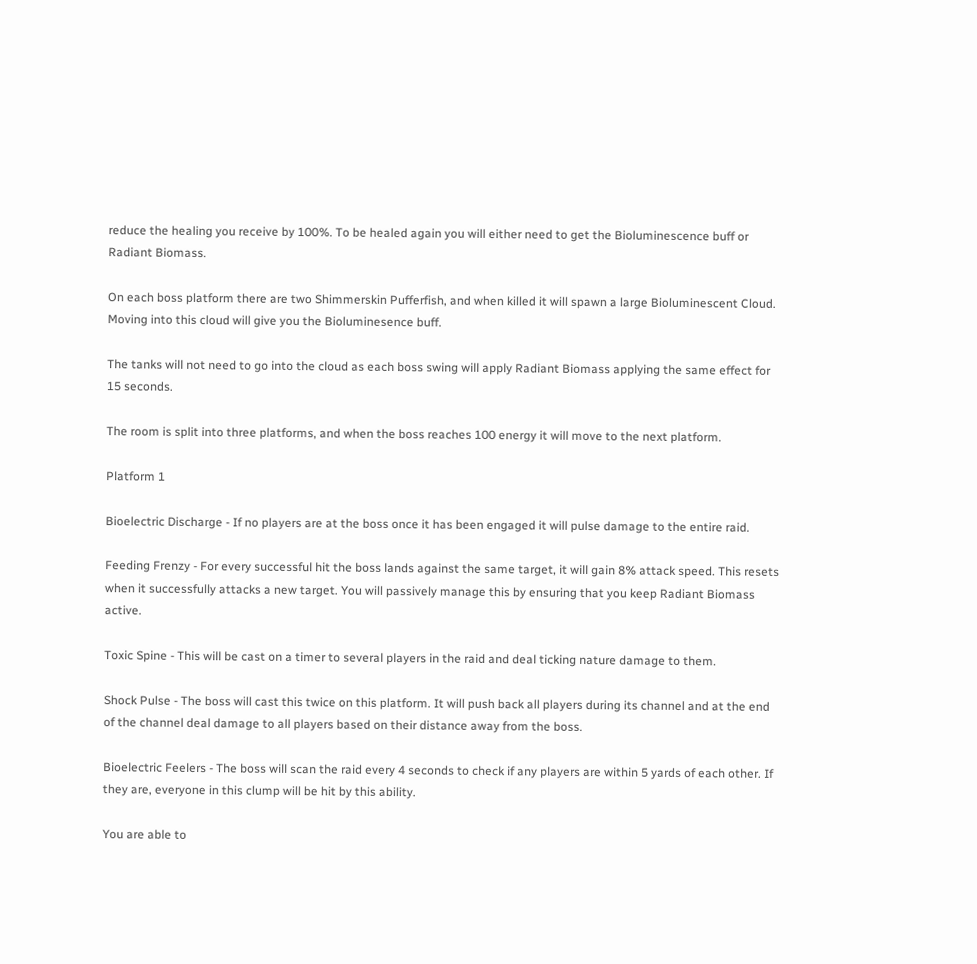reduce the healing you receive by 100%. To be healed again you will either need to get the Bioluminescence buff or Radiant Biomass.

On each boss platform there are two Shimmerskin Pufferfish, and when killed it will spawn a large Bioluminescent Cloud. Moving into this cloud will give you the Bioluminesence buff.

The tanks will not need to go into the cloud as each boss swing will apply Radiant Biomass applying the same effect for 15 seconds.

The room is split into three platforms, and when the boss reaches 100 energy it will move to the next platform.

Platform 1

Bioelectric Discharge - If no players are at the boss once it has been engaged it will pulse damage to the entire raid.

Feeding Frenzy - For every successful hit the boss lands against the same target, it will gain 8% attack speed. This resets when it successfully attacks a new target. You will passively manage this by ensuring that you keep Radiant Biomass active.

Toxic Spine - This will be cast on a timer to several players in the raid and deal ticking nature damage to them.

Shock Pulse - The boss will cast this twice on this platform. It will push back all players during its channel and at the end of the channel deal damage to all players based on their distance away from the boss.

Bioelectric Feelers - The boss will scan the raid every 4 seconds to check if any players are within 5 yards of each other. If they are, everyone in this clump will be hit by this ability.

You are able to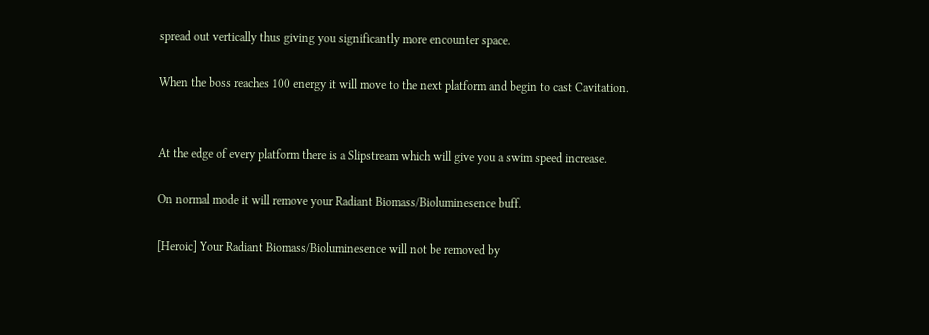spread out vertically thus giving you significantly more encounter space.

When the boss reaches 100 energy it will move to the next platform and begin to cast Cavitation.


At the edge of every platform there is a Slipstream which will give you a swim speed increase.

On normal mode it will remove your Radiant Biomass/Bioluminesence buff.

[Heroic] Your Radiant Biomass/Bioluminesence will not be removed by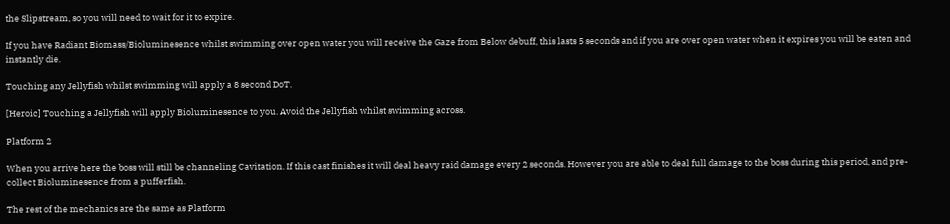the Slipstream, so you will need to wait for it to expire.

If you have Radiant Biomass/Bioluminesence whilst swimming over open water you will receive the Gaze from Below debuff, this lasts 5 seconds and if you are over open water when it expires you will be eaten and instantly die.

Touching any Jellyfish whilst swimming will apply a 8 second DoT.

[Heroic] Touching a Jellyfish will apply Bioluminesence to you. Avoid the Jellyfish whilst swimming across.

Platform 2

When you arrive here the boss will still be channeling Cavitation. If this cast finishes it will deal heavy raid damage every 2 seconds. However you are able to deal full damage to the boss during this period, and pre-collect Bioluminesence from a pufferfish.

The rest of the mechanics are the same as Platform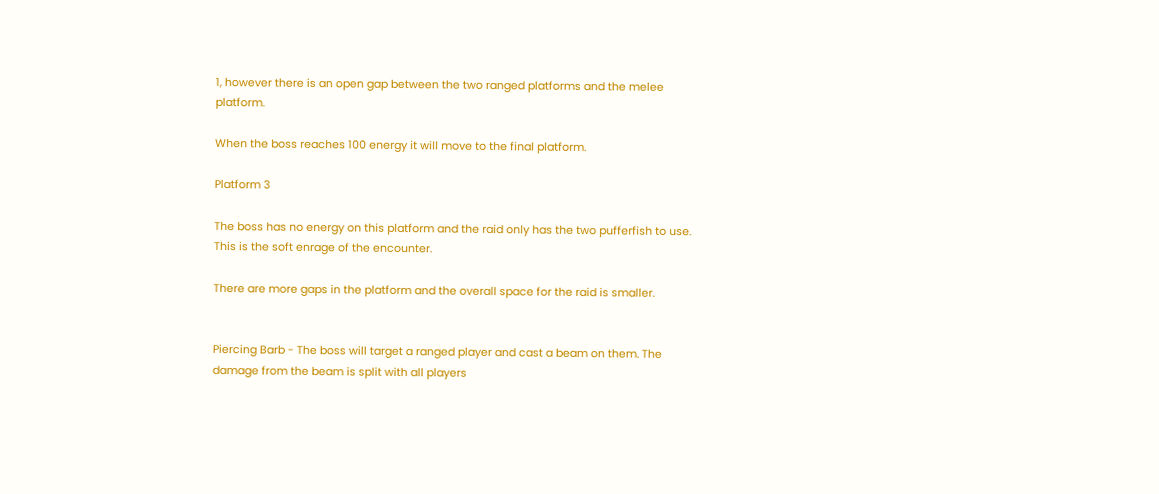1, however there is an open gap between the two ranged platforms and the melee platform.

When the boss reaches 100 energy it will move to the final platform.

Platform 3

The boss has no energy on this platform and the raid only has the two pufferfish to use. This is the soft enrage of the encounter.

There are more gaps in the platform and the overall space for the raid is smaller.


Piercing Barb - The boss will target a ranged player and cast a beam on them. The damage from the beam is split with all players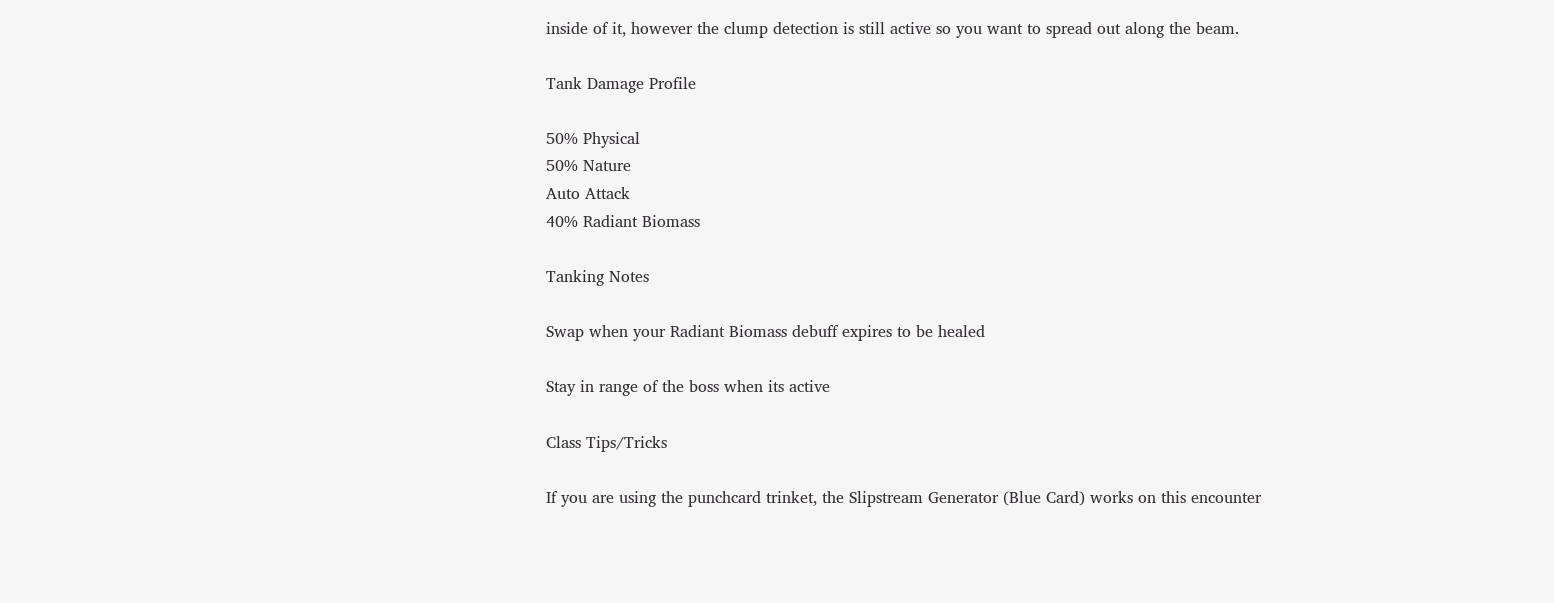inside of it, however the clump detection is still active so you want to spread out along the beam.

Tank Damage Profile

50% Physical
50% Nature
Auto Attack
40% Radiant Biomass

Tanking Notes

Swap when your Radiant Biomass debuff expires to be healed

Stay in range of the boss when its active

Class Tips/Tricks

If you are using the punchcard trinket, the Slipstream Generator (Blue Card) works on this encounter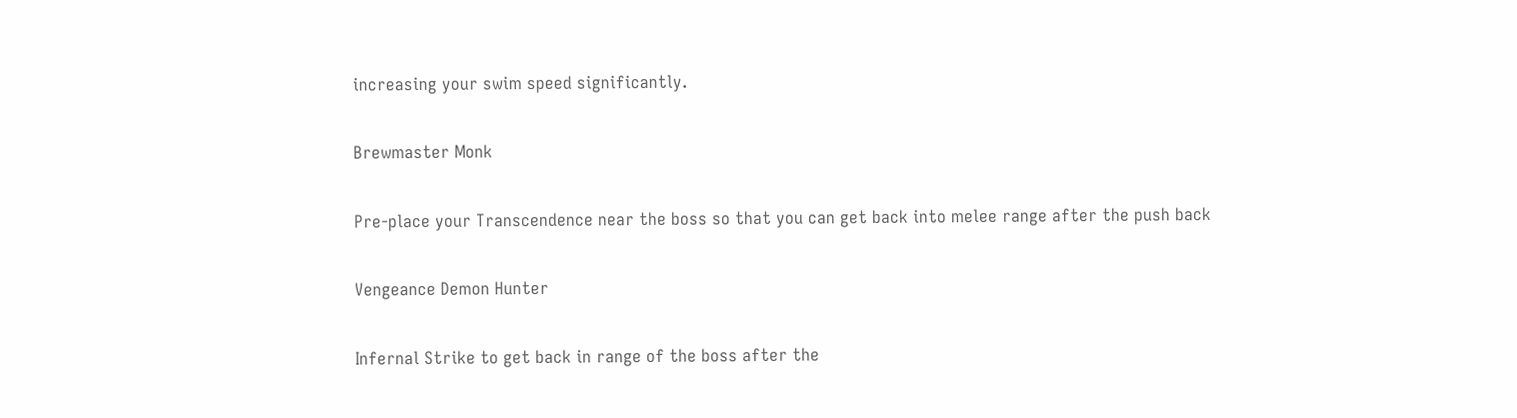increasing your swim speed significantly.

Brewmaster Monk

Pre-place your Transcendence near the boss so that you can get back into melee range after the push back

Vengeance Demon Hunter

Infernal Strike to get back in range of the boss after the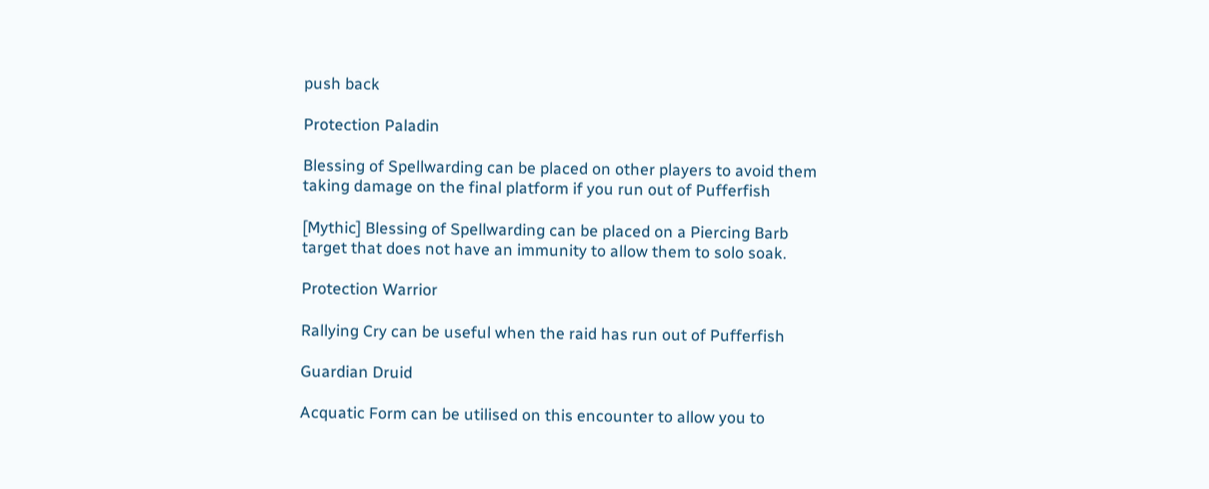push back

Protection Paladin

Blessing of Spellwarding can be placed on other players to avoid them taking damage on the final platform if you run out of Pufferfish

[Mythic] Blessing of Spellwarding can be placed on a Piercing Barb target that does not have an immunity to allow them to solo soak.

Protection Warrior

Rallying Cry can be useful when the raid has run out of Pufferfish

Guardian Druid

Acquatic Form can be utilised on this encounter to allow you to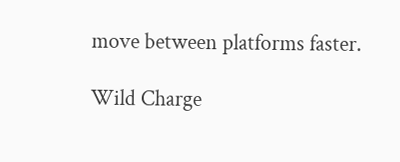move between platforms faster.

Wild Charge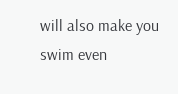will also make you swim even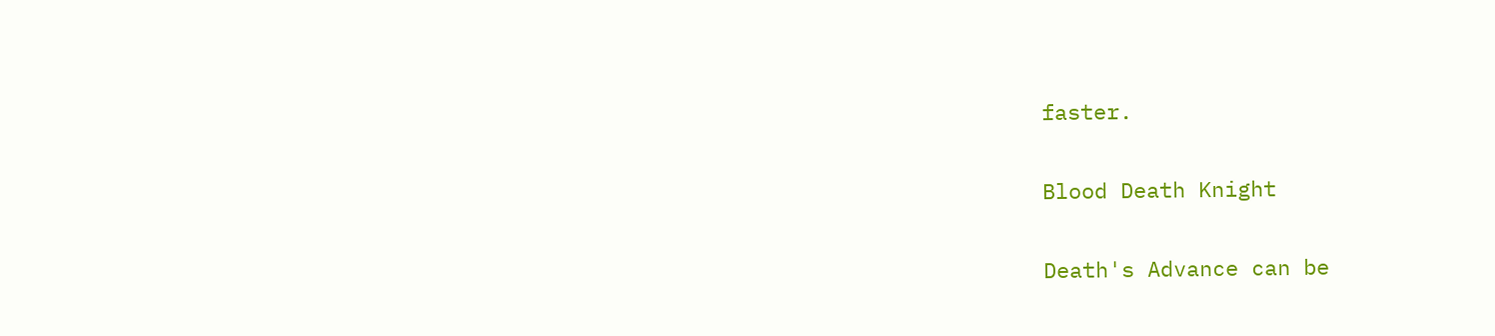faster.

Blood Death Knight

Death's Advance can be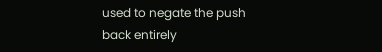used to negate the push back entirely